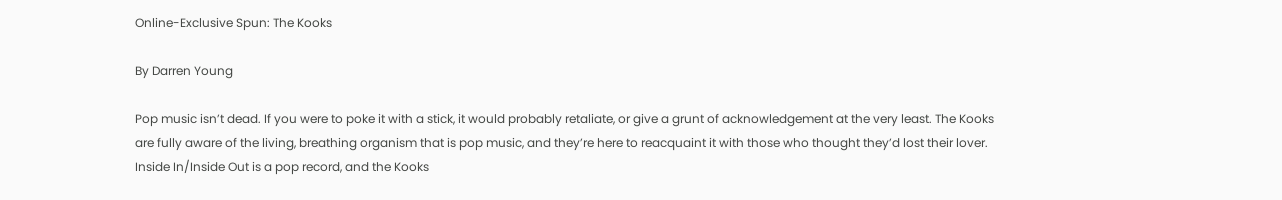Online-Exclusive Spun: The Kooks

By Darren Young

Pop music isn’t dead. If you were to poke it with a stick, it would probably retaliate, or give a grunt of acknowledgement at the very least. The Kooks are fully aware of the living, breathing organism that is pop music, and they’re here to reacquaint it with those who thought they’d lost their lover. Inside In/Inside Out is a pop record, and the Kooks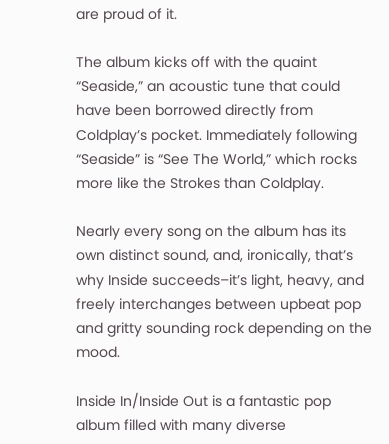are proud of it.

The album kicks off with the quaint “Seaside,” an acoustic tune that could have been borrowed directly from Coldplay’s pocket. Immediately following “Seaside” is “See The World,” which rocks more like the Strokes than Coldplay.

Nearly every song on the album has its own distinct sound, and, ironically, that’s why Inside succeeds–it’s light, heavy, and freely interchanges between upbeat pop and gritty sounding rock depending on the mood.

Inside In/Inside Out is a fantastic pop album filled with many diverse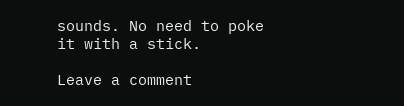sounds. No need to poke it with a stick.

Leave a comment